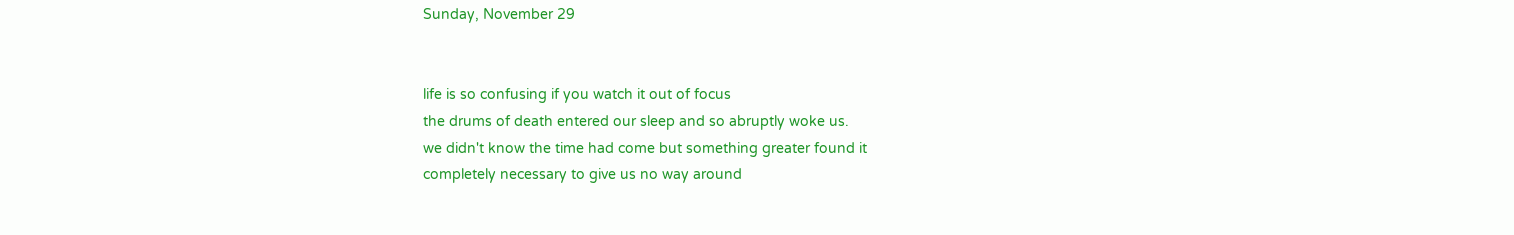Sunday, November 29


life is so confusing if you watch it out of focus
the drums of death entered our sleep and so abruptly woke us.
we didn't know the time had come but something greater found it
completely necessary to give us no way around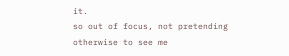it.
so out of focus, not pretending otherwise to see me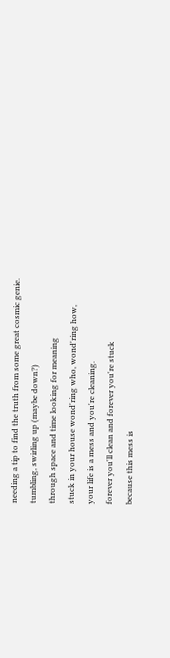needing a tip to find the truth from some great cosmic genie.
tumbling, swirling up (maybe down?)
through space and time looking for meaning
stuck in your house wond'ring who, wond'ring how,
your life is a mess and you're cleaning.
forever you'll clean and forever you're stuck
because this mess is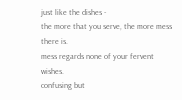just like the dishes -
the more that you serve, the more mess there is.
mess regards none of your fervent wishes.
confusing but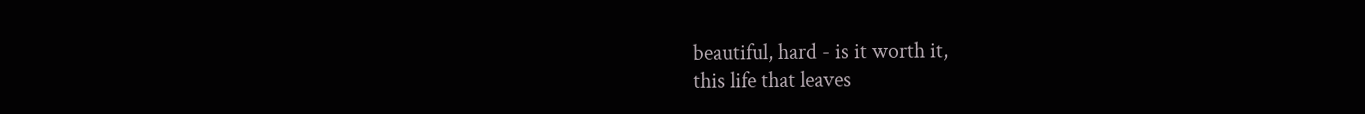beautiful, hard - is it worth it,
this life that leaves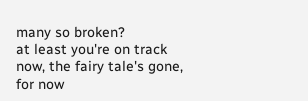many so broken?
at least you're on track now, the fairy tale's gone,
for now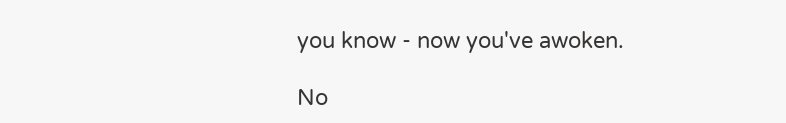you know - now you've awoken.

No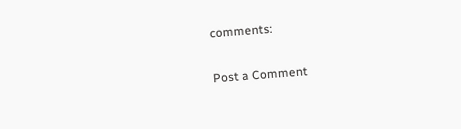comments:

Post a Comment